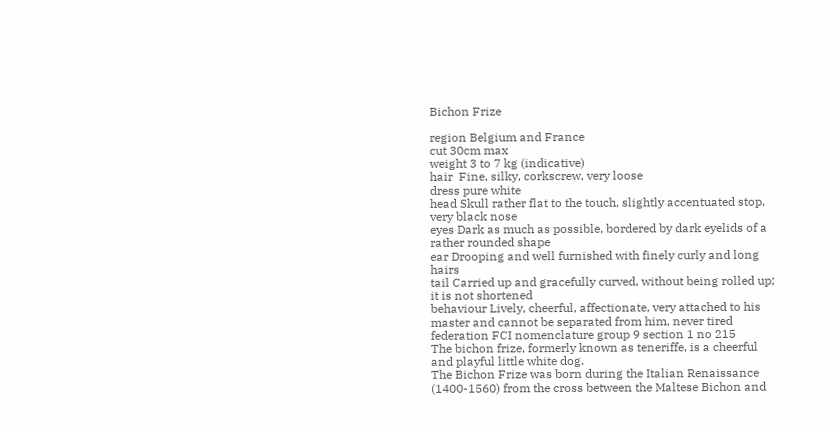Bichon Frize

region Belgium and France
cut 30cm max
weight 3 to 7 kg (indicative)
hair  Fine, silky, corkscrew, very loose
dress pure white
head Skull rather flat to the touch, slightly accentuated stop, very black nose
eyes Dark as much as possible, bordered by dark eyelids of a rather rounded shape
ear Drooping and well furnished with finely curly and long hairs
tail Carried up and gracefully curved, without being rolled up; it is not shortened
behaviour Lively, cheerful, affectionate, very attached to his master and cannot be separated from him, never tired
federation FCI nomenclature group 9 section 1 no 215
The bichon frize, formerly known as teneriffe, is a cheerful and playful little white dog.
The Bichon Frize was born during the Italian Renaissance (1400-1560) from the cross between the Maltese Bichon and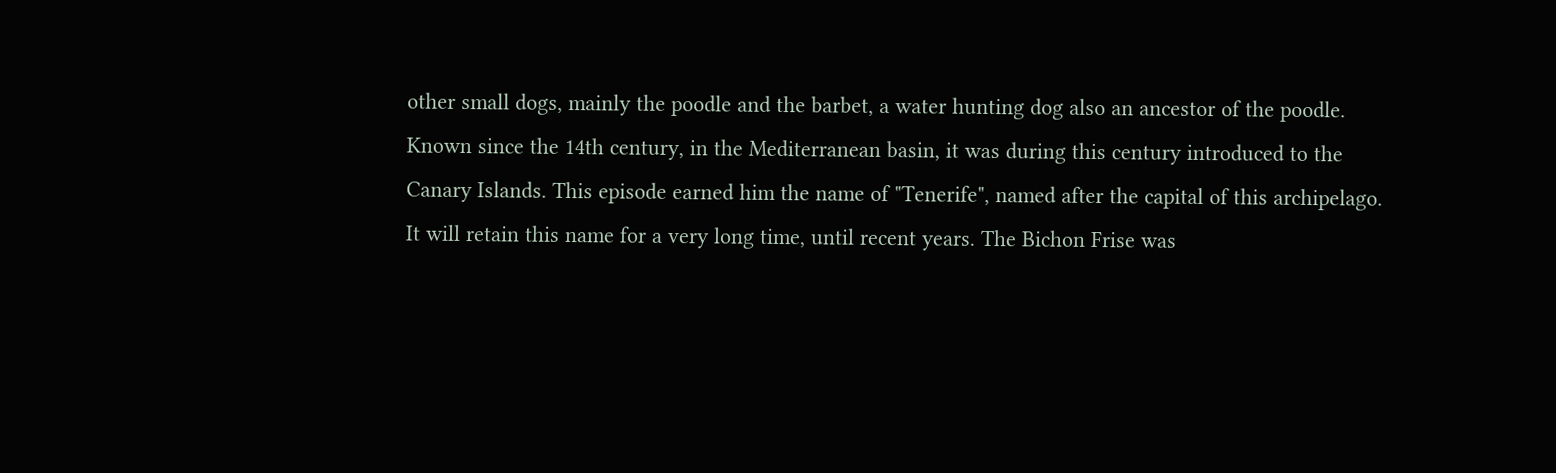other small dogs, mainly the poodle and the barbet, a water hunting dog also an ancestor of the poodle. Known since the 14th century, in the Mediterranean basin, it was during this century introduced to the Canary Islands. This episode earned him the name of "Tenerife", named after the capital of this archipelago. It will retain this name for a very long time, until recent years. The Bichon Frise was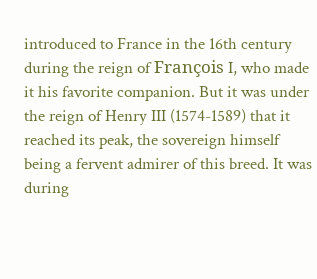introduced to France in the 16th century during the reign of François I, who made it his favorite companion. But it was under the reign of Henry III (1574-1589) that it reached its peak, the sovereign himself being a fervent admirer of this breed. It was during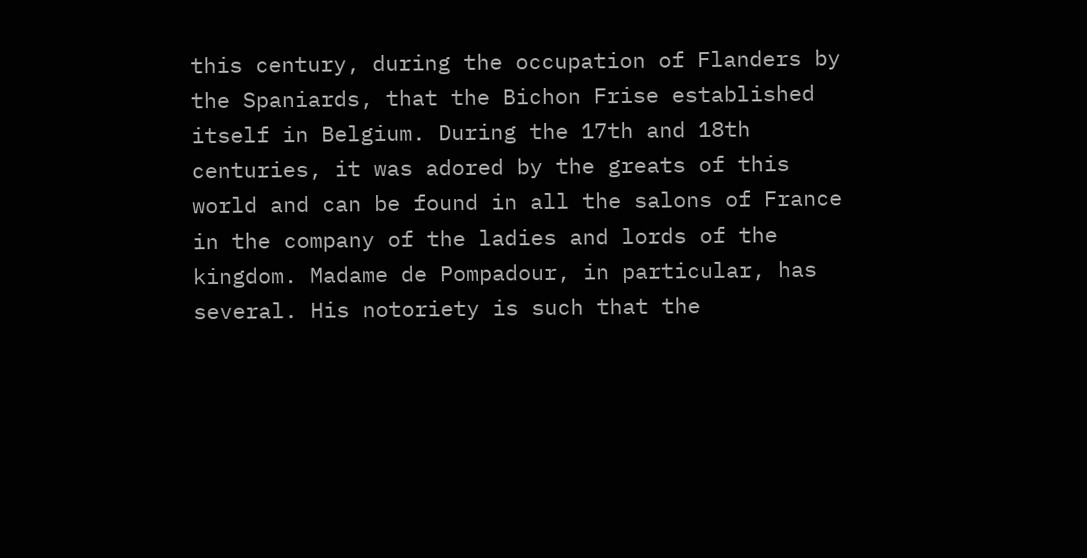this century, during the occupation of Flanders by the Spaniards, that the Bichon Frise established itself in Belgium. During the 17th and 18th centuries, it was adored by the greats of this world and can be found in all the salons of France in the company of the ladies and lords of the kingdom. Madame de Pompadour, in particular, has several. His notoriety is such that the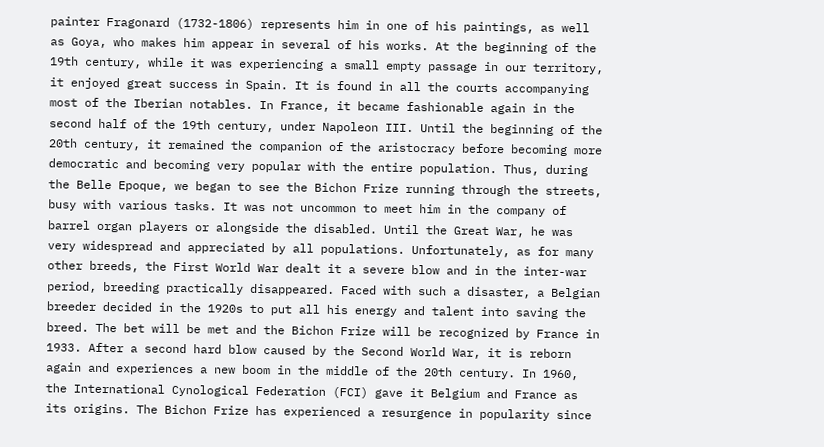painter Fragonard (1732-1806) represents him in one of his paintings, as well as Goya, who makes him appear in several of his works. At the beginning of the 19th century, while it was experiencing a small empty passage in our territory, it enjoyed great success in Spain. It is found in all the courts accompanying most of the Iberian notables. In France, it became fashionable again in the second half of the 19th century, under Napoleon III. Until the beginning of the 20th century, it remained the companion of the aristocracy before becoming more democratic and becoming very popular with the entire population. Thus, during the Belle Epoque, we began to see the Bichon Frize running through the streets, busy with various tasks. It was not uncommon to meet him in the company of barrel organ players or alongside the disabled. Until the Great War, he was very widespread and appreciated by all populations. Unfortunately, as for many other breeds, the First World War dealt it a severe blow and in the inter-war period, breeding practically disappeared. Faced with such a disaster, a Belgian breeder decided in the 1920s to put all his energy and talent into saving the breed. The bet will be met and the Bichon Frize will be recognized by France in 1933. After a second hard blow caused by the Second World War, it is reborn again and experiences a new boom in the middle of the 20th century. In 1960, the International Cynological Federation (FCI) gave it Belgium and France as its origins. The Bichon Frize has experienced a resurgence in popularity since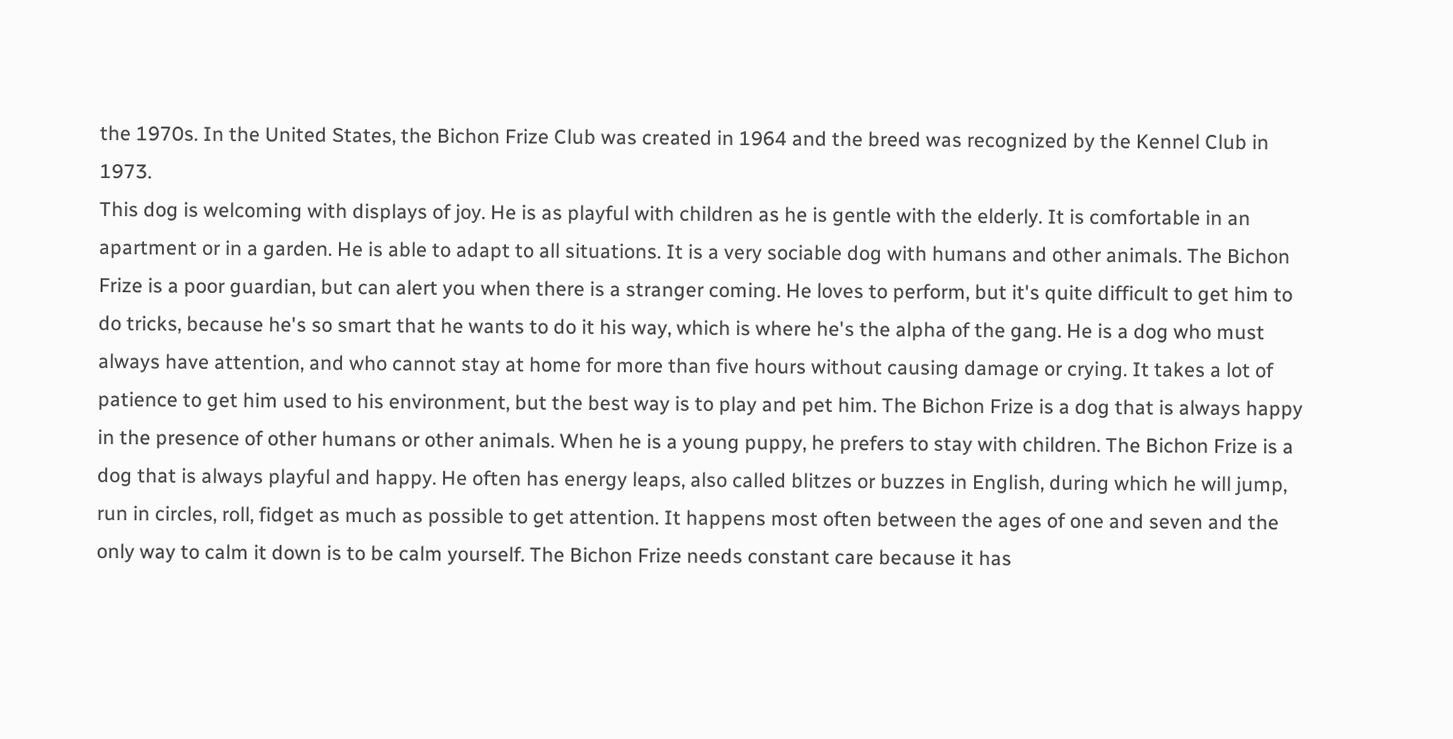the 1970s. In the United States, the Bichon Frize Club was created in 1964 and the breed was recognized by the Kennel Club in 1973.
This dog is welcoming with displays of joy. He is as playful with children as he is gentle with the elderly. It is comfortable in an apartment or in a garden. He is able to adapt to all situations. It is a very sociable dog with humans and other animals. The Bichon Frize is a poor guardian, but can alert you when there is a stranger coming. He loves to perform, but it's quite difficult to get him to do tricks, because he's so smart that he wants to do it his way, which is where he's the alpha of the gang. He is a dog who must always have attention, and who cannot stay at home for more than five hours without causing damage or crying. It takes a lot of patience to get him used to his environment, but the best way is to play and pet him. The Bichon Frize is a dog that is always happy in the presence of other humans or other animals. When he is a young puppy, he prefers to stay with children. The Bichon Frize is a dog that is always playful and happy. He often has energy leaps, also called blitzes or buzzes in English, during which he will jump, run in circles, roll, fidget as much as possible to get attention. It happens most often between the ages of one and seven and the only way to calm it down is to be calm yourself. The Bichon Frize needs constant care because it has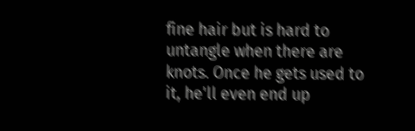fine hair but is hard to untangle when there are knots. Once he gets used to it, he'll even end up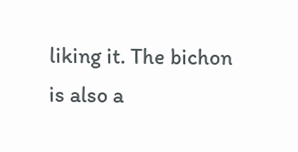liking it. The bichon is also a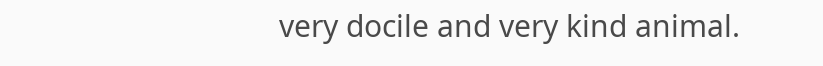very docile and very kind animal.